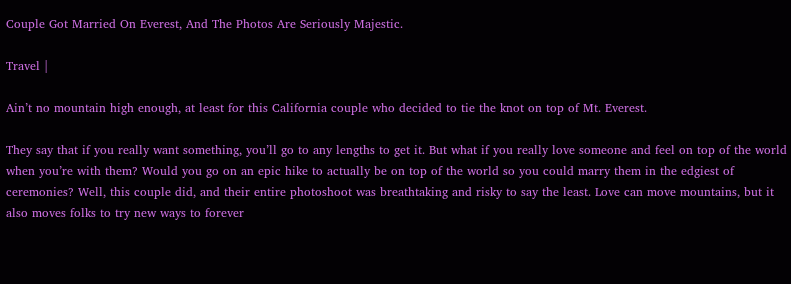Couple Got Married On Everest, And The Photos Are Seriously Majestic.

Travel |

Ain’t no mountain high enough, at least for this California couple who decided to tie the knot on top of Mt. Everest.

They say that if you really want something, you’ll go to any lengths to get it. But what if you really love someone and feel on top of the world when you’re with them? Would you go on an epic hike to actually be on top of the world so you could marry them in the edgiest of ceremonies? Well, this couple did, and their entire photoshoot was breathtaking and risky to say the least. Love can move mountains, but it also moves folks to try new ways to forever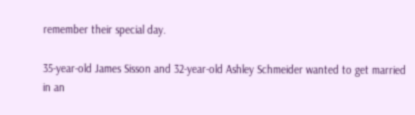remember their special day.

35-year-old James Sisson and 32-year-old Ashley Schmeider wanted to get married in an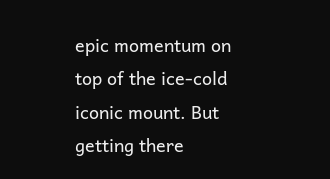epic momentum on top of the ice-cold iconic mount. But getting there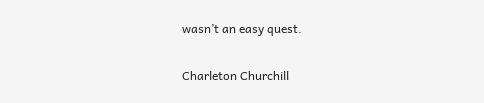wasn’t an easy quest.

Charleton Churchill